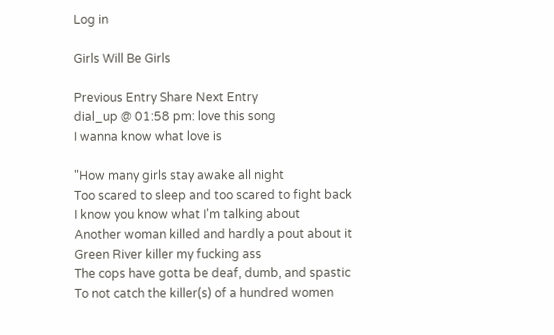Log in

Girls Will Be Girls

Previous Entry Share Next Entry
dial_up @ 01:58 pm: love this song
I wanna know what love is

"How many girls stay awake all night
Too scared to sleep and too scared to fight back
I know you know what I'm talking about
Another woman killed and hardly a pout about it
Green River killer my fucking ass
The cops have gotta be deaf, dumb, and spastic
To not catch the killer(s) of a hundred women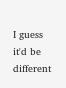I guess it'd be different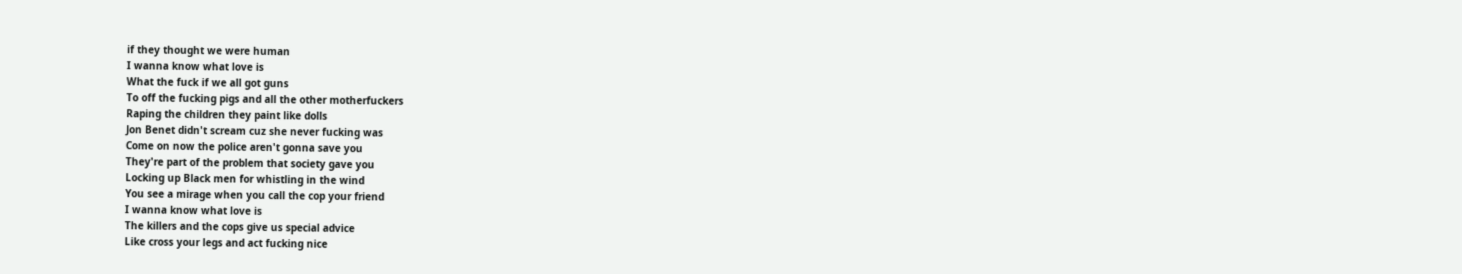if they thought we were human
I wanna know what love is
What the fuck if we all got guns
To off the fucking pigs and all the other motherfuckers
Raping the children they paint like dolls
Jon Benet didn't scream cuz she never fucking was
Come on now the police aren't gonna save you
They're part of the problem that society gave you
Locking up Black men for whistling in the wind
You see a mirage when you call the cop your friend
I wanna know what love is
The killers and the cops give us special advice
Like cross your legs and act fucking nice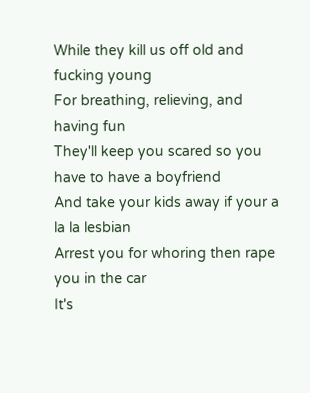While they kill us off old and fucking young
For breathing, relieving, and having fun
They'll keep you scared so you have to have a boyfriend
And take your kids away if your a la la lesbian
Arrest you for whoring then rape you in the car
It's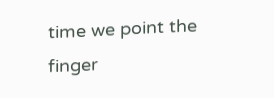time we point the finger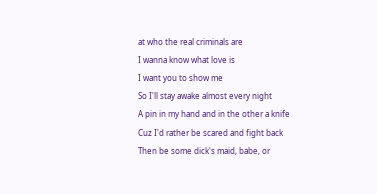at who the real criminals are
I wanna know what love is
I want you to show me
So I'll stay awake almost every night
A pin in my hand and in the other a knife
Cuz I'd rather be scared and fight back
Then be some dick's maid, babe, or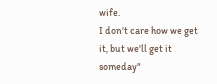wife.
I don't care how we get it, but we'll get it someday"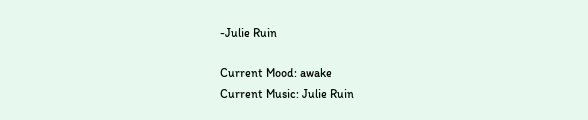-Julie Ruin

Current Mood: awake
Current Music: Julie Ruin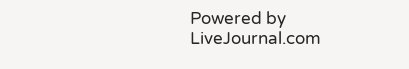Powered by LiveJournal.com